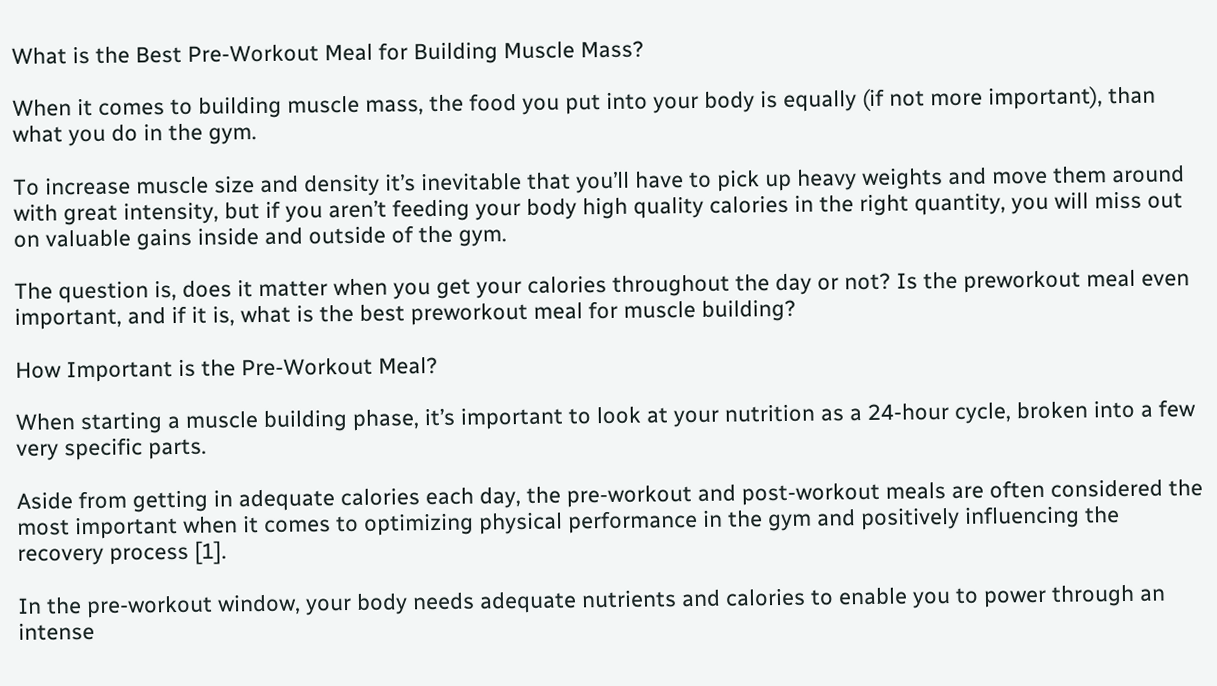What is the Best Pre-Workout Meal for Building Muscle Mass?

When it comes to building muscle mass, the food you put into your body is equally (if not more important), than what you do in the gym.

To increase muscle size and density it’s inevitable that you’ll have to pick up heavy weights and move them around with great intensity, but if you aren’t feeding your body high quality calories in the right quantity, you will miss out on valuable gains inside and outside of the gym.

The question is, does it matter when you get your calories throughout the day or not? Is the preworkout meal even important, and if it is, what is the best preworkout meal for muscle building?

How Important is the Pre-Workout Meal?

When starting a muscle building phase, it’s important to look at your nutrition as a 24-hour cycle, broken into a few very specific parts.

Aside from getting in adequate calories each day, the pre-workout and post-workout meals are often considered the most important when it comes to optimizing physical performance in the gym and positively influencing the recovery process [1].

In the pre-workout window, your body needs adequate nutrients and calories to enable you to power through an intense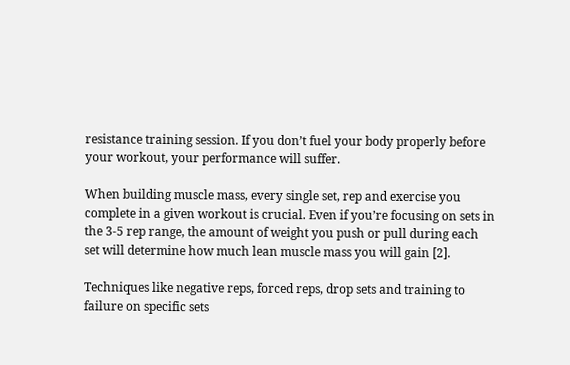resistance training session. If you don’t fuel your body properly before your workout, your performance will suffer.

When building muscle mass, every single set, rep and exercise you complete in a given workout is crucial. Even if you’re focusing on sets in the 3-5 rep range, the amount of weight you push or pull during each set will determine how much lean muscle mass you will gain [2].

Techniques like negative reps, forced reps, drop sets and training to failure on specific sets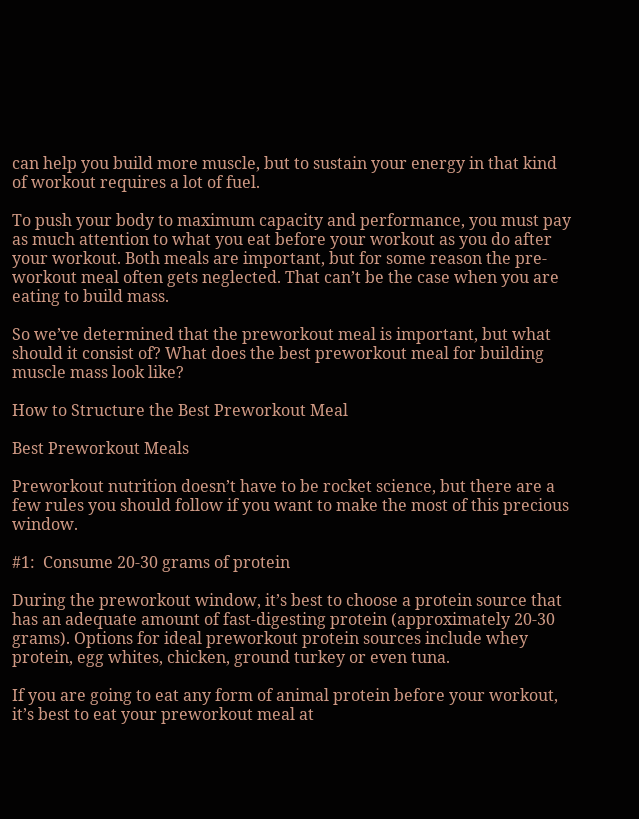can help you build more muscle, but to sustain your energy in that kind of workout requires a lot of fuel.

To push your body to maximum capacity and performance, you must pay as much attention to what you eat before your workout as you do after your workout. Both meals are important, but for some reason the pre-workout meal often gets neglected. That can’t be the case when you are eating to build mass.

So we’ve determined that the preworkout meal is important, but what should it consist of? What does the best preworkout meal for building muscle mass look like?

How to Structure the Best Preworkout Meal

Best Preworkout Meals

Preworkout nutrition doesn’t have to be rocket science, but there are a few rules you should follow if you want to make the most of this precious window.

#1:  Consume 20-30 grams of protein

During the preworkout window, it’s best to choose a protein source that has an adequate amount of fast-digesting protein (approximately 20-30 grams). Options for ideal preworkout protein sources include whey protein, egg whites, chicken, ground turkey or even tuna.

If you are going to eat any form of animal protein before your workout, it’s best to eat your preworkout meal at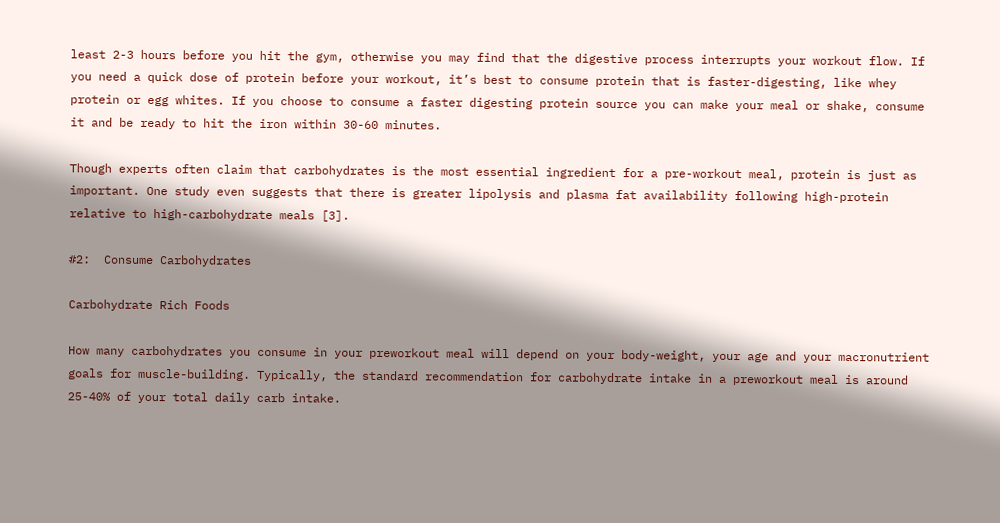least 2-3 hours before you hit the gym, otherwise you may find that the digestive process interrupts your workout flow. If you need a quick dose of protein before your workout, it’s best to consume protein that is faster-digesting, like whey protein or egg whites. If you choose to consume a faster digesting protein source you can make your meal or shake, consume it and be ready to hit the iron within 30-60 minutes.

Though experts often claim that carbohydrates is the most essential ingredient for a pre-workout meal, protein is just as important. One study even suggests that there is greater lipolysis and plasma fat availability following high-protein relative to high-carbohydrate meals [3].

#2:  Consume Carbohydrates

Carbohydrate Rich Foods

How many carbohydrates you consume in your preworkout meal will depend on your body-weight, your age and your macronutrient goals for muscle-building. Typically, the standard recommendation for carbohydrate intake in a preworkout meal is around 25-40% of your total daily carb intake.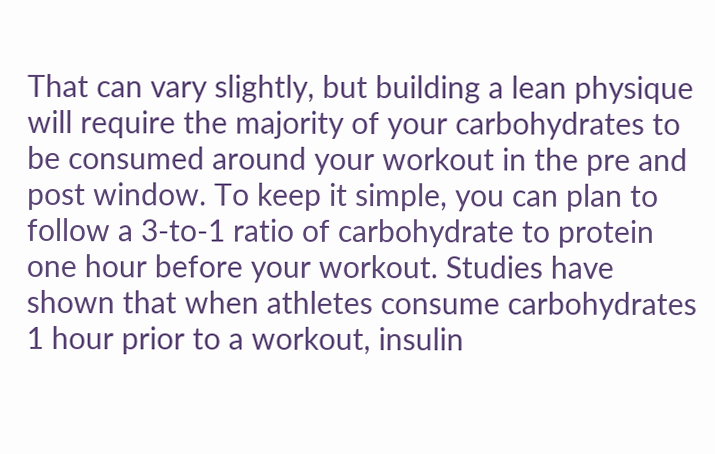That can vary slightly, but building a lean physique will require the majority of your carbohydrates to be consumed around your workout in the pre and post window. To keep it simple, you can plan to follow a 3-to-1 ratio of carbohydrate to protein one hour before your workout. Studies have shown that when athletes consume carbohydrates 1 hour prior to a workout, insulin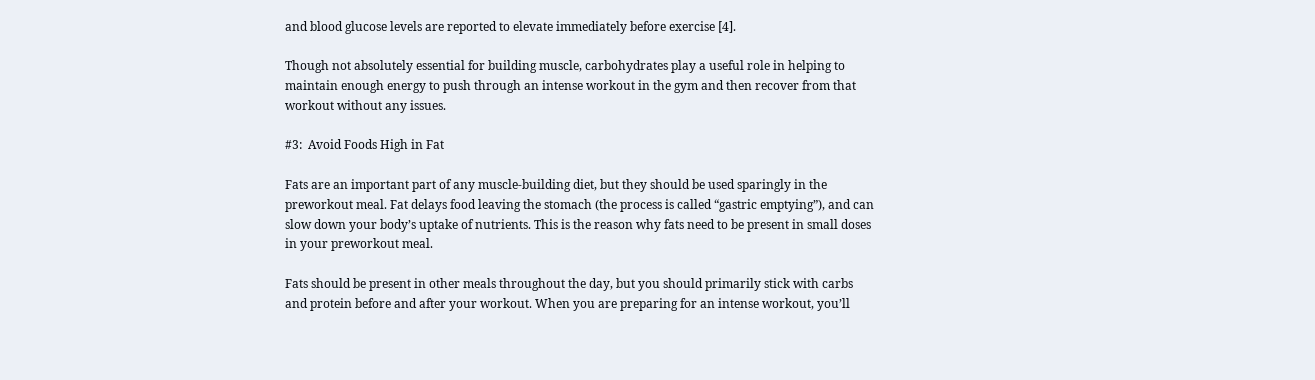and blood glucose levels are reported to elevate immediately before exercise [4].

Though not absolutely essential for building muscle, carbohydrates play a useful role in helping to maintain enough energy to push through an intense workout in the gym and then recover from that workout without any issues.

#3:  Avoid Foods High in Fat

Fats are an important part of any muscle-building diet, but they should be used sparingly in the preworkout meal. Fat delays food leaving the stomach (the process is called “gastric emptying”), and can slow down your body’s uptake of nutrients. This is the reason why fats need to be present in small doses in your preworkout meal.

Fats should be present in other meals throughout the day, but you should primarily stick with carbs and protein before and after your workout. When you are preparing for an intense workout, you’ll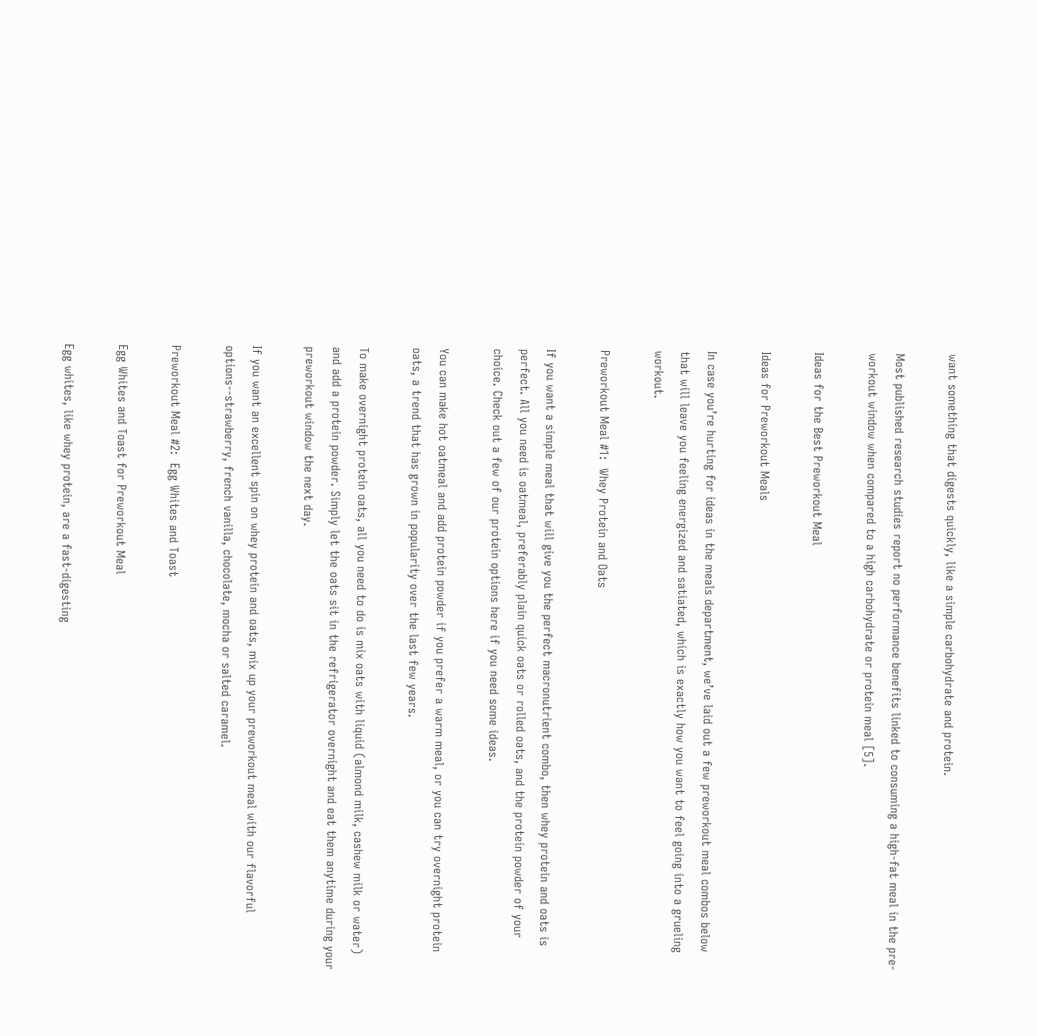want something that digests quickly, like a simple carbohydrate and protein.

Most published research studies report no performance benefits linked to consuming a high-fat meal in the pre-workout window when compared to a high carbohydrate or protein meal [5].

Ideas for the Best Preworkout Meal

Ideas for Preworkout Meals

In case you’re hurting for ideas in the meals department, we’ve laid out a few preworkout meal combos below that will leave you feeling energized and satiated, which is exactly how you want to feel going into a grueling workout.

Preworkout Meal #1:  Whey Protein and Oats

If you want a simple meal that will give you the perfect macronutrient combo, then whey protein and oats is perfect. All you need is oatmeal, preferably plain quick oats or rolled oats, and the protein powder of your choice. Check out a few of our protein options here if you need some ideas.

You can make hot oatmeal and add protein powder if you prefer a warm meal, or you can try overnight protein oats, a trend that has grown in popularity over the last few years.

To make overnight protein oats, all you need to do is mix oats with liquid (almond milk, cashew milk or water) and add a protein powder. Simply let the oats sit in the refrigerator overnight and eat them anytime during your preworkout window the next day.

If you want an excellent spin on whey protein and oats, mix up your preworkout meal with our flavorful options--strawberry, french vanilla, chocolate, mocha or salted caramel.

Preworkout Meal #2:  Egg Whites and Toast

Egg Whites and Toast for Preworkout Meal

Egg whites, like whey protein, are a fast-digesting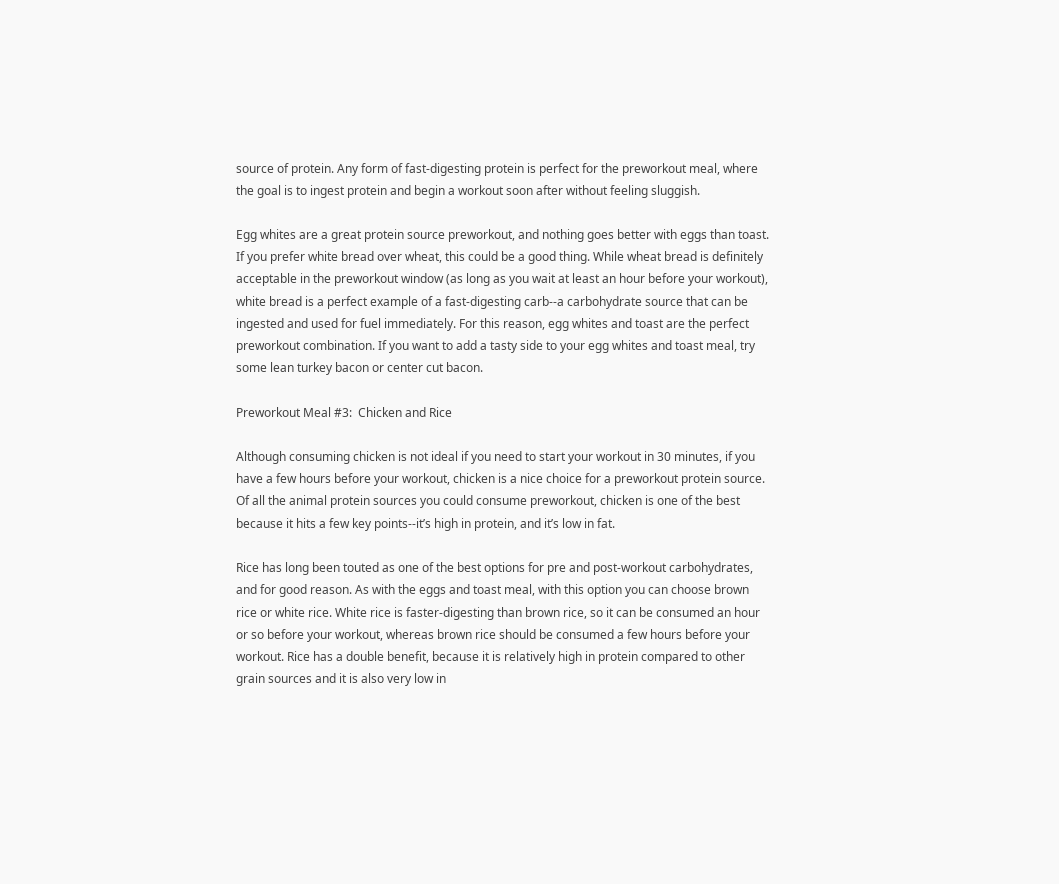source of protein. Any form of fast-digesting protein is perfect for the preworkout meal, where the goal is to ingest protein and begin a workout soon after without feeling sluggish.

Egg whites are a great protein source preworkout, and nothing goes better with eggs than toast. If you prefer white bread over wheat, this could be a good thing. While wheat bread is definitely acceptable in the preworkout window (as long as you wait at least an hour before your workout), white bread is a perfect example of a fast-digesting carb--a carbohydrate source that can be ingested and used for fuel immediately. For this reason, egg whites and toast are the perfect preworkout combination. If you want to add a tasty side to your egg whites and toast meal, try some lean turkey bacon or center cut bacon.

Preworkout Meal #3:  Chicken and Rice

Although consuming chicken is not ideal if you need to start your workout in 30 minutes, if you have a few hours before your workout, chicken is a nice choice for a preworkout protein source. Of all the animal protein sources you could consume preworkout, chicken is one of the best because it hits a few key points--it’s high in protein, and it’s low in fat.

Rice has long been touted as one of the best options for pre and post-workout carbohydrates, and for good reason. As with the eggs and toast meal, with this option you can choose brown rice or white rice. White rice is faster-digesting than brown rice, so it can be consumed an hour or so before your workout, whereas brown rice should be consumed a few hours before your workout. Rice has a double benefit, because it is relatively high in protein compared to other grain sources and it is also very low in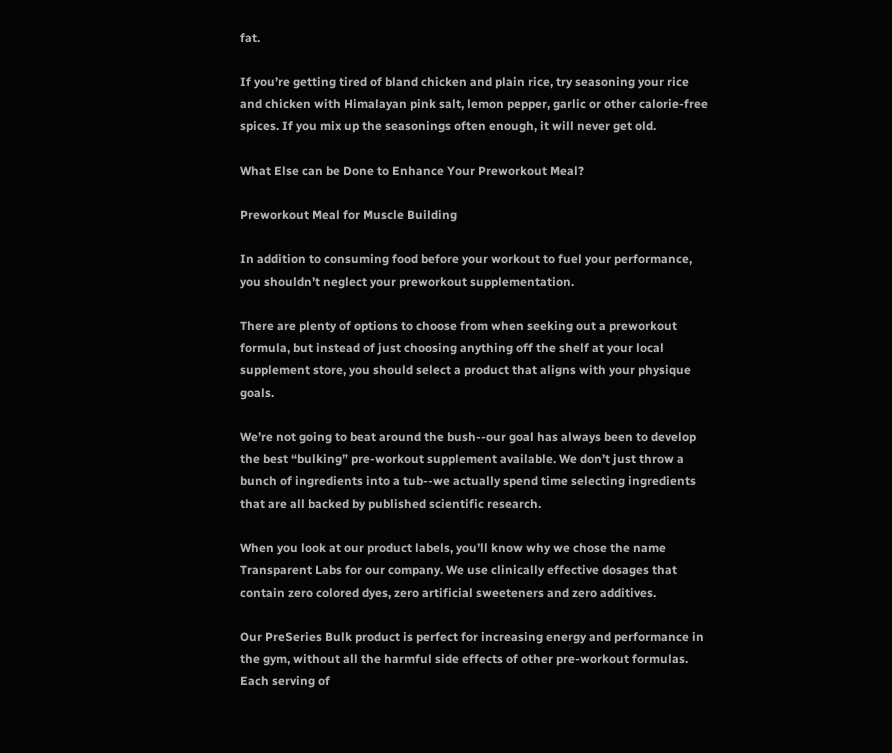fat.

If you’re getting tired of bland chicken and plain rice, try seasoning your rice and chicken with Himalayan pink salt, lemon pepper, garlic or other calorie-free spices. If you mix up the seasonings often enough, it will never get old.

What Else can be Done to Enhance Your Preworkout Meal?

Preworkout Meal for Muscle Building

In addition to consuming food before your workout to fuel your performance, you shouldn’t neglect your preworkout supplementation.

There are plenty of options to choose from when seeking out a preworkout formula, but instead of just choosing anything off the shelf at your local supplement store, you should select a product that aligns with your physique goals.

We’re not going to beat around the bush--our goal has always been to develop the best “bulking” pre-workout supplement available. We don’t just throw a bunch of ingredients into a tub--we actually spend time selecting ingredients that are all backed by published scientific research.

When you look at our product labels, you’ll know why we chose the name Transparent Labs for our company. We use clinically effective dosages that contain zero colored dyes, zero artificial sweeteners and zero additives.

Our PreSeries Bulk product is perfect for increasing energy and performance in the gym, without all the harmful side effects of other pre-workout formulas. Each serving of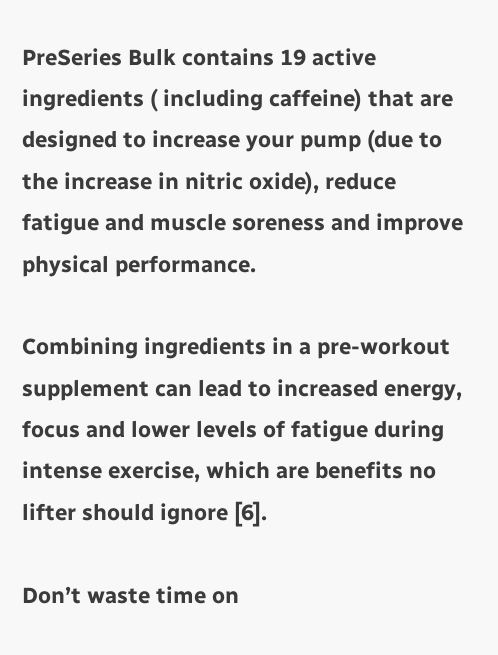PreSeries Bulk contains 19 active ingredients ( including caffeine) that are designed to increase your pump (due to the increase in nitric oxide), reduce fatigue and muscle soreness and improve physical performance.

Combining ingredients in a pre-workout supplement can lead to increased energy, focus and lower levels of fatigue during intense exercise, which are benefits no lifter should ignore [6].

Don’t waste time on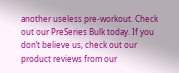another useless pre-workout. Check out our PreSeries Bulk today. If you don’t believe us, check out our product reviews from our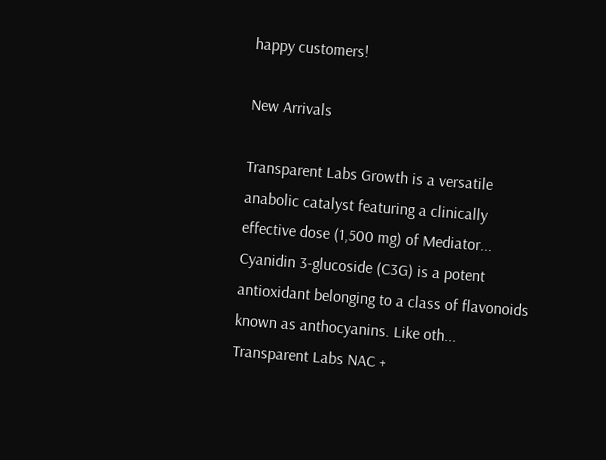happy customers!

New Arrivals

Transparent Labs Growth is a versatile anabolic catalyst featuring a clinically effective dose (1,500 mg) of Mediator...
Cyanidin 3-glucoside (C3G) is a potent antioxidant belonging to a class of flavonoids known as anthocyanins. Like oth...
Transparent Labs NAC +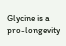Glycine is a pro-longevity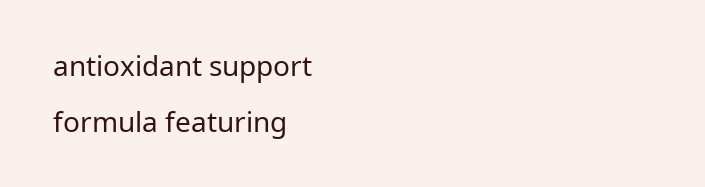antioxidant support formula featuring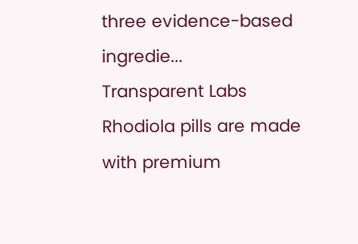three evidence-based ingredie...
Transparent Labs Rhodiola pills are made with premium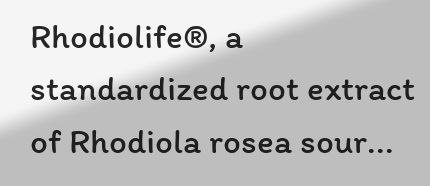Rhodiolife®, a standardized root extract of Rhodiola rosea sour...